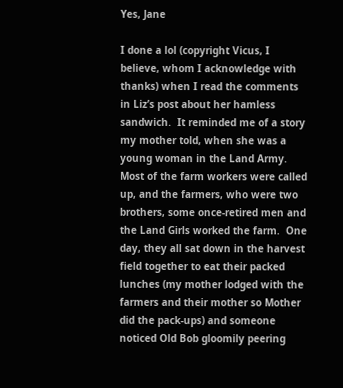Yes, Jane

I done a lol (copyright Vicus, I believe, whom I acknowledge with thanks) when I read the comments in Liz’s post about her hamless sandwich.  It reminded me of a story my mother told, when she was a young woman in the Land Army.  Most of the farm workers were called up, and the farmers, who were two brothers, some once-retired men and the Land Girls worked the farm.  One day, they all sat down in the harvest field together to eat their packed lunches (my mother lodged with the farmers and their mother so Mother did the pack-ups) and someone noticed Old Bob gloomily peering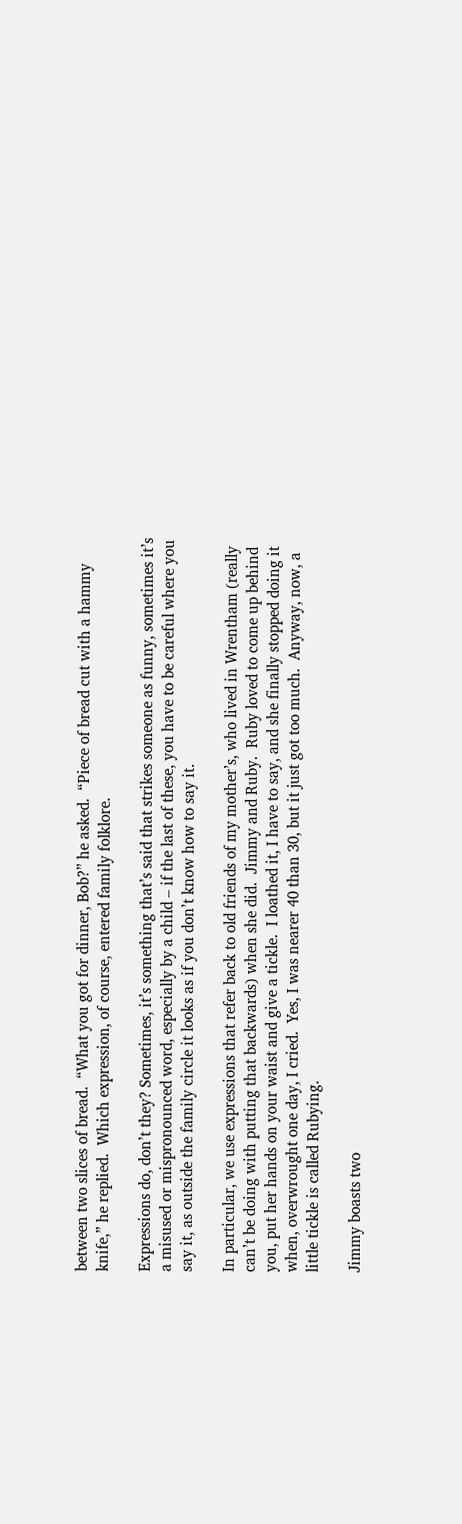between two slices of bread.  “What you got for dinner, Bob?” he asked.  “Piece of bread cut with a hammy knife,” he replied.  Which expression, of course, entered family folklore.

Expressions do, don’t they? Sometimes, it’s something that’s said that strikes someone as funny, sometimes it’s a misused or mispronounced word, especially by a child – if the last of these, you have to be careful where you say it, as outside the family circle it looks as if you don’t know how to say it.

In particular, we use expressions that refer back to old friends of my mother’s, who lived in Wrentham (really can’t be doing with putting that backwards) when she did.  Jimmy and Ruby.  Ruby loved to come up behind you, put her hands on your waist and give a tickle.  I loathed it, I have to say, and she finally stopped doing it when, overwrought one day, I cried.  Yes, I was nearer 40 than 30, but it just got too much.  Anyway, now, a little tickle is called Rubying.

Jimmy boasts two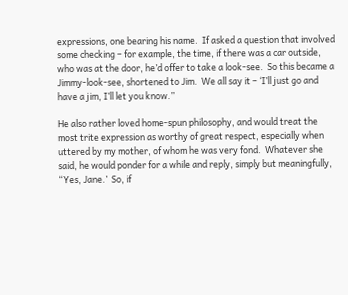expressions, one bearing his name.  If asked a question that involved some checking – for example, the time, if there was a car outside, who was at the door, he’d offer to take a look-see.  So this became a Jimmy-look-see, shortened to Jim.  We all say it – ‘I’ll just go and have a jim, I’ll let you know.”

He also rather loved home-spun philosophy, and would treat the most trite expression as worthy of great respect, especially when uttered by my mother, of whom he was very fond.  Whatever she said, he would ponder for a while and reply, simply but meaningfully, “Yes, Jane.’  So, if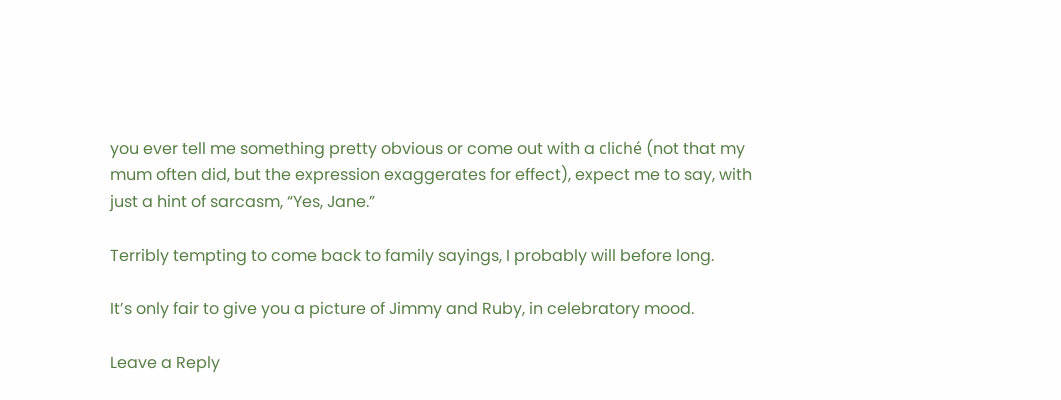you ever tell me something pretty obvious or come out with a cliché (not that my mum often did, but the expression exaggerates for effect), expect me to say, with just a hint of sarcasm, “Yes, Jane.”

Terribly tempting to come back to family sayings, I probably will before long.

It’s only fair to give you a picture of Jimmy and Ruby, in celebratory mood.

Leave a Reply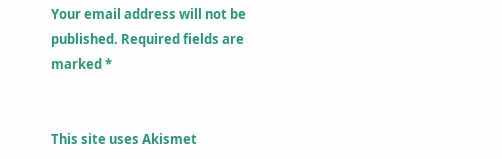Your email address will not be published. Required fields are marked *


This site uses Akismet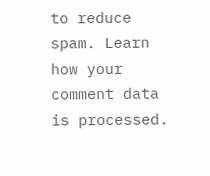to reduce spam. Learn how your comment data is processed.